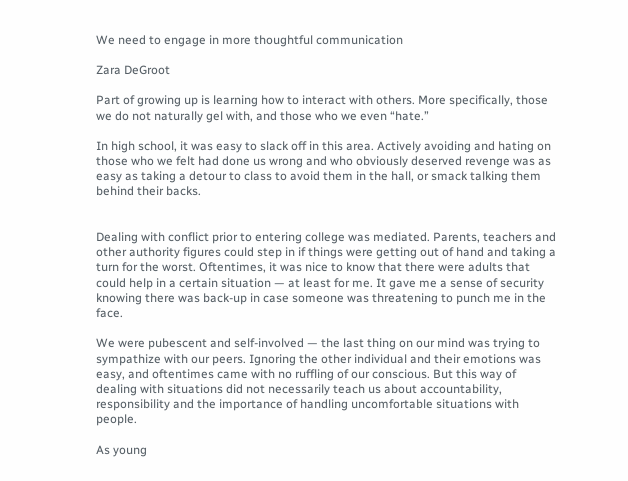We need to engage in more thoughtful communication

Zara DeGroot

Part of growing up is learning how to interact with others. More specifically, those we do not naturally gel with, and those who we even “hate.”

In high school, it was easy to slack off in this area. Actively avoiding and hating on those who we felt had done us wrong and who obviously deserved revenge was as easy as taking a detour to class to avoid them in the hall, or smack talking them behind their backs.


Dealing with conflict prior to entering college was mediated. Parents, teachers and other authority figures could step in if things were getting out of hand and taking a turn for the worst. Oftentimes, it was nice to know that there were adults that could help in a certain situation — at least for me. It gave me a sense of security knowing there was back-up in case someone was threatening to punch me in the face.

We were pubescent and self-involved — the last thing on our mind was trying to sympathize with our peers. Ignoring the other individual and their emotions was easy, and oftentimes came with no ruffling of our conscious. But this way of dealing with situations did not necessarily teach us about accountability, responsibility and the importance of handling uncomfortable situations with people.

As young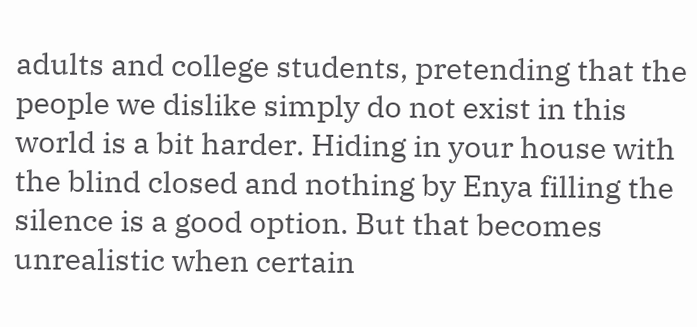adults and college students, pretending that the people we dislike simply do not exist in this world is a bit harder. Hiding in your house with the blind closed and nothing by Enya filling the silence is a good option. But that becomes unrealistic when certain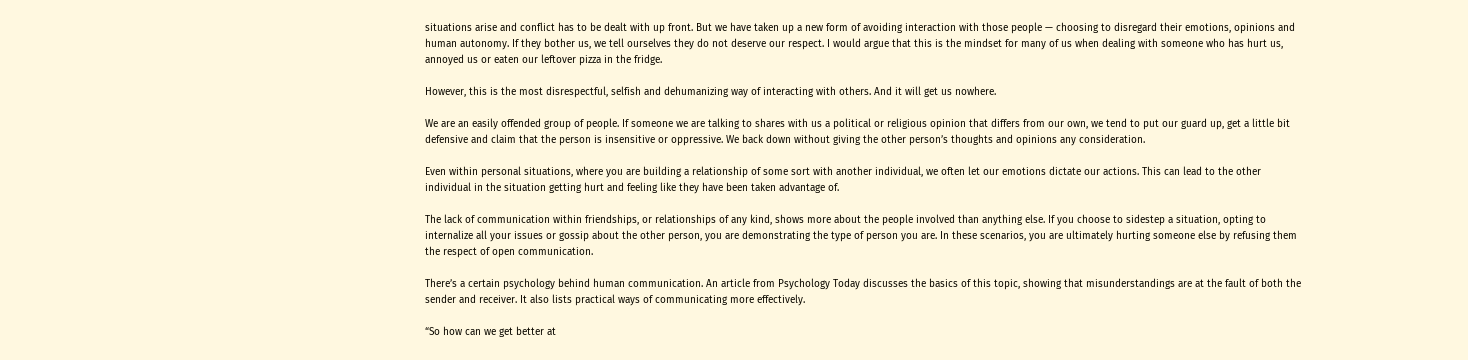situations arise and conflict has to be dealt with up front. But we have taken up a new form of avoiding interaction with those people — choosing to disregard their emotions, opinions and human autonomy. If they bother us, we tell ourselves they do not deserve our respect. I would argue that this is the mindset for many of us when dealing with someone who has hurt us, annoyed us or eaten our leftover pizza in the fridge.

However, this is the most disrespectful, selfish and dehumanizing way of interacting with others. And it will get us nowhere.

We are an easily offended group of people. If someone we are talking to shares with us a political or religious opinion that differs from our own, we tend to put our guard up, get a little bit defensive and claim that the person is insensitive or oppressive. We back down without giving the other person’s thoughts and opinions any consideration.

Even within personal situations, where you are building a relationship of some sort with another individual, we often let our emotions dictate our actions. This can lead to the other individual in the situation getting hurt and feeling like they have been taken advantage of.

The lack of communication within friendships, or relationships of any kind, shows more about the people involved than anything else. If you choose to sidestep a situation, opting to internalize all your issues or gossip about the other person, you are demonstrating the type of person you are. In these scenarios, you are ultimately hurting someone else by refusing them the respect of open communication.

There’s a certain psychology behind human communication. An article from Psychology Today discusses the basics of this topic, showing that misunderstandings are at the fault of both the sender and receiver. It also lists practical ways of communicating more effectively.

“So how can we get better at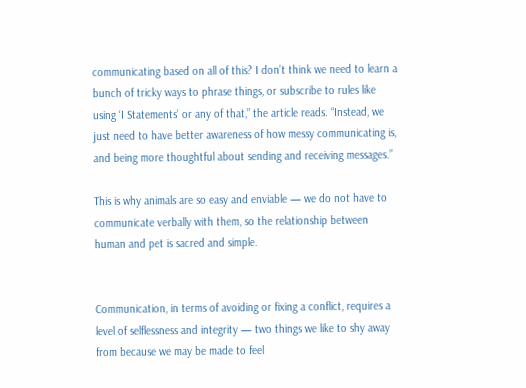communicating based on all of this? I don’t think we need to learn a bunch of tricky ways to phrase things, or subscribe to rules like using ‘I Statements’ or any of that,” the article reads. “Instead, we just need to have better awareness of how messy communicating is, and being more thoughtful about sending and receiving messages.”

This is why animals are so easy and enviable — we do not have to communicate verbally with them, so the relationship between human and pet is sacred and simple.


Communication, in terms of avoiding or fixing a conflict, requires a level of selflessness and integrity — two things we like to shy away from because we may be made to feel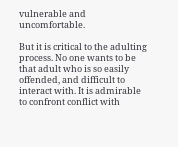vulnerable and uncomfortable.

But it is critical to the adulting process. No one wants to be that adult who is so easily offended, and difficult to interact with. It is admirable to confront conflict with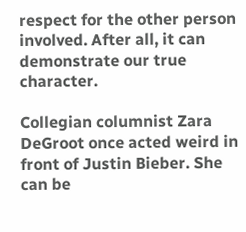respect for the other person involved. After all, it can demonstrate our true character.

Collegian columnist Zara DeGroot once acted weird in front of Justin Bieber. She can be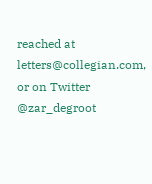reached at letters@collegian.com, or on Twitter @zar_degroot